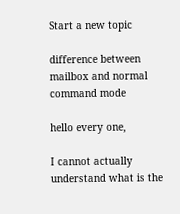Start a new topic

difference between mailbox and normal command mode

hello every one,

I cannot actually understand what is the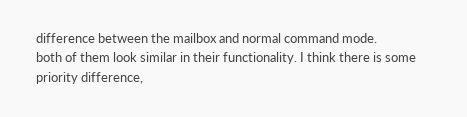difference between the mailbox and normal command mode.
both of them look similar in their functionality. I think there is some priority difference,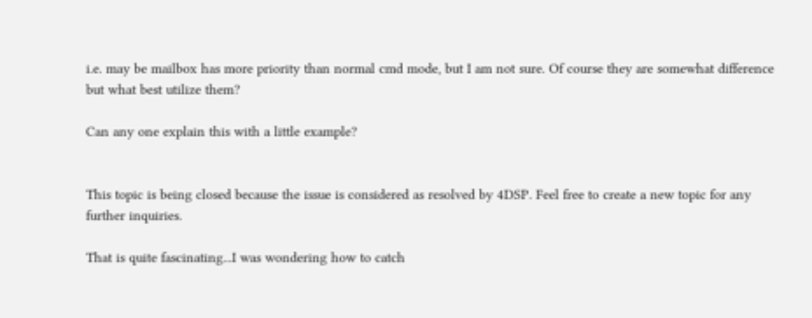i.e. may be mailbox has more priority than normal cmd mode, but I am not sure. Of course they are somewhat difference but what best utilize them?

Can any one explain this with a little example?


This topic is being closed because the issue is considered as resolved by 4DSP. Feel free to create a new topic for any further inquiries.

That is quite fascinating...I was wondering how to catch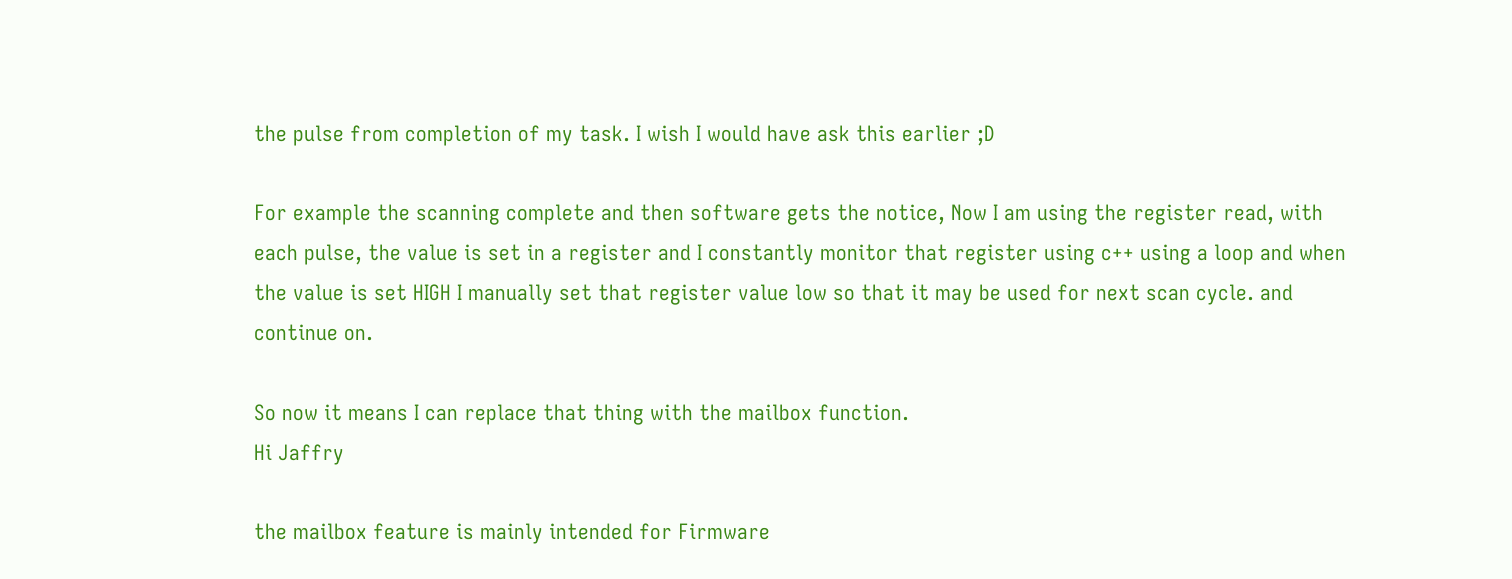the pulse from completion of my task. I wish I would have ask this earlier ;D

For example the scanning complete and then software gets the notice, Now I am using the register read, with each pulse, the value is set in a register and I constantly monitor that register using c++ using a loop and when the value is set HIGH I manually set that register value low so that it may be used for next scan cycle. and continue on.

So now it means I can replace that thing with the mailbox function.
Hi Jaffry

the mailbox feature is mainly intended for Firmware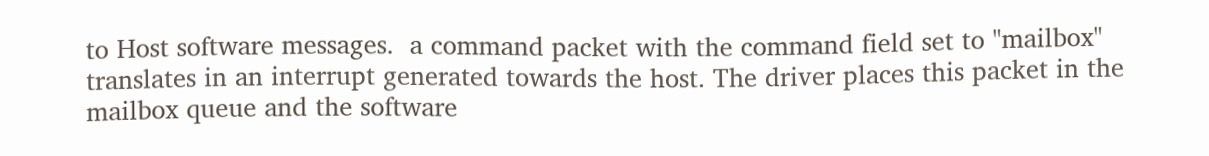to Host software messages.  a command packet with the command field set to "mailbox" translates in an interrupt generated towards the host. The driver places this packet in the mailbox queue and the software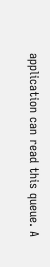application can read this queue. A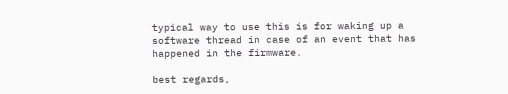typical way to use this is for waking up a software thread in case of an event that has happened in the firmware.

best regards,